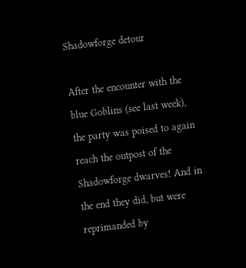Shadowforge detour

After the encounter with the blue Goblins (see last week), the party was poised to again reach the outpost of the Shadowforge dwarves! And in the end they did, but were reprimanded by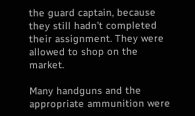the guard captain, because they still hadn’t completed their assignment. They were allowed to shop on the market.

Many handguns and the appropriate ammunition were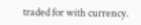traded for with currency.